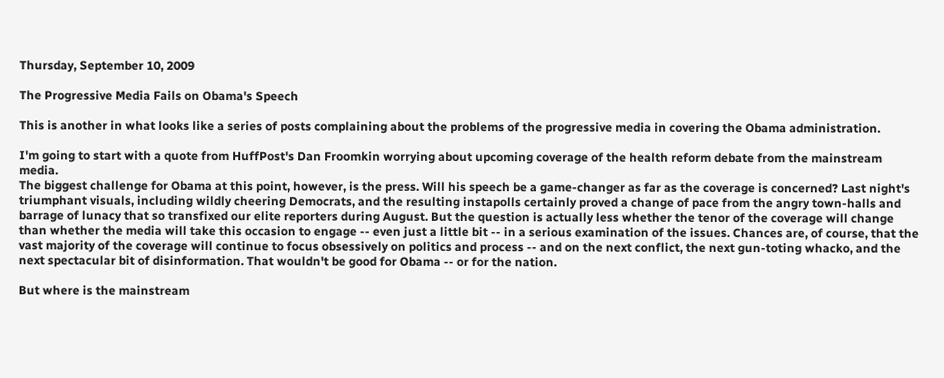Thursday, September 10, 2009

The Progressive Media Fails on Obama's Speech

This is another in what looks like a series of posts complaining about the problems of the progressive media in covering the Obama administration.

I'm going to start with a quote from HuffPost's Dan Froomkin worrying about upcoming coverage of the health reform debate from the mainstream media.
The biggest challenge for Obama at this point, however, is the press. Will his speech be a game-changer as far as the coverage is concerned? Last night's triumphant visuals, including wildly cheering Democrats, and the resulting instapolls certainly proved a change of pace from the angry town-halls and barrage of lunacy that so transfixed our elite reporters during August. But the question is actually less whether the tenor of the coverage will change than whether the media will take this occasion to engage -- even just a little bit -- in a serious examination of the issues. Chances are, of course, that the vast majority of the coverage will continue to focus obsessively on politics and process -- and on the next conflict, the next gun-toting whacko, and the next spectacular bit of disinformation. That wouldn't be good for Obama -- or for the nation.

But where is the mainstream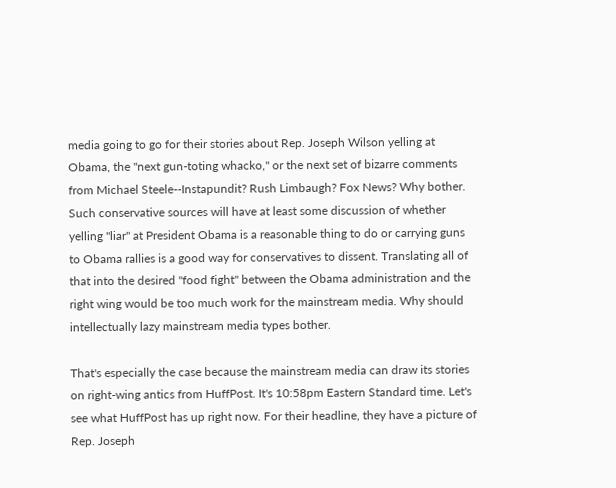media going to go for their stories about Rep. Joseph Wilson yelling at Obama, the "next gun-toting whacko," or the next set of bizarre comments from Michael Steele--Instapundit? Rush Limbaugh? Fox News? Why bother. Such conservative sources will have at least some discussion of whether yelling "liar" at President Obama is a reasonable thing to do or carrying guns to Obama rallies is a good way for conservatives to dissent. Translating all of that into the desired "food fight" between the Obama administration and the right wing would be too much work for the mainstream media. Why should intellectually lazy mainstream media types bother.

That's especially the case because the mainstream media can draw its stories on right-wing antics from HuffPost. It's 10:58pm Eastern Standard time. Let's see what HuffPost has up right now. For their headline, they have a picture of Rep. Joseph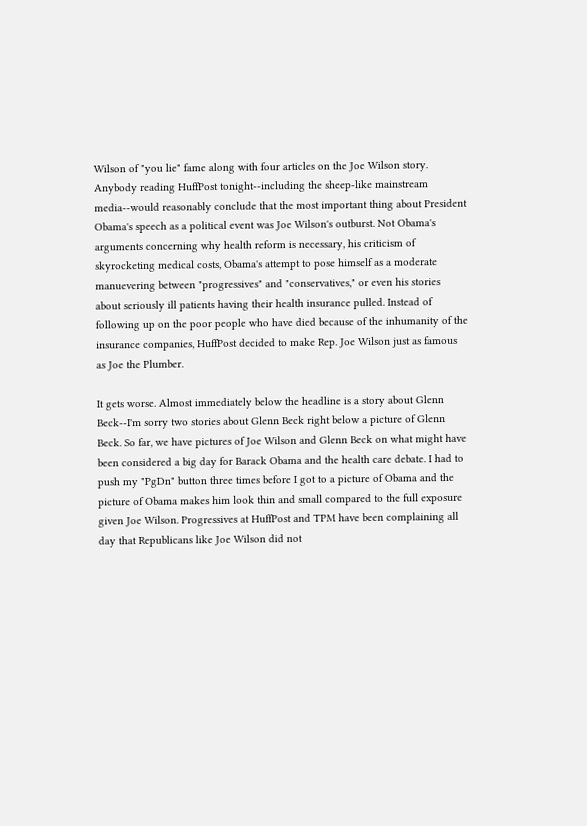Wilson of "you lie" fame along with four articles on the Joe Wilson story. Anybody reading HuffPost tonight--including the sheep-like mainstream media--would reasonably conclude that the most important thing about President Obama's speech as a political event was Joe Wilson's outburst. Not Obama's arguments concerning why health reform is necessary, his criticism of skyrocketing medical costs, Obama's attempt to pose himself as a moderate manuevering between "progressives" and "conservatives," or even his stories about seriously ill patients having their health insurance pulled. Instead of following up on the poor people who have died because of the inhumanity of the insurance companies, HuffPost decided to make Rep. Joe Wilson just as famous as Joe the Plumber.

It gets worse. Almost immediately below the headline is a story about Glenn Beck--I'm sorry two stories about Glenn Beck right below a picture of Glenn Beck. So far, we have pictures of Joe Wilson and Glenn Beck on what might have been considered a big day for Barack Obama and the health care debate. I had to push my "PgDn" button three times before I got to a picture of Obama and the picture of Obama makes him look thin and small compared to the full exposure given Joe Wilson. Progressives at HuffPost and TPM have been complaining all day that Republicans like Joe Wilson did not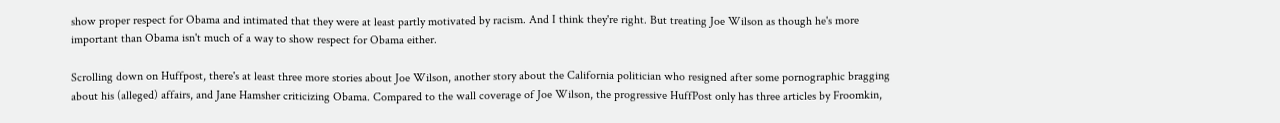show proper respect for Obama and intimated that they were at least partly motivated by racism. And I think they're right. But treating Joe Wilson as though he's more important than Obama isn't much of a way to show respect for Obama either.

Scrolling down on Huffpost, there's at least three more stories about Joe Wilson, another story about the California politician who resigned after some pornographic bragging about his (alleged) affairs, and Jane Hamsher criticizing Obama. Compared to the wall coverage of Joe Wilson, the progressive HuffPost only has three articles by Froomkin,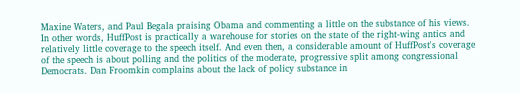Maxine Waters, and Paul Begala praising Obama and commenting a little on the substance of his views. In other words, HuffPost is practically a warehouse for stories on the state of the right-wing antics and relatively little coverage to the speech itself. And even then, a considerable amount of HuffPost's coverage of the speech is about polling and the politics of the moderate, progressive split among congressional Democrats. Dan Froomkin complains about the lack of policy substance in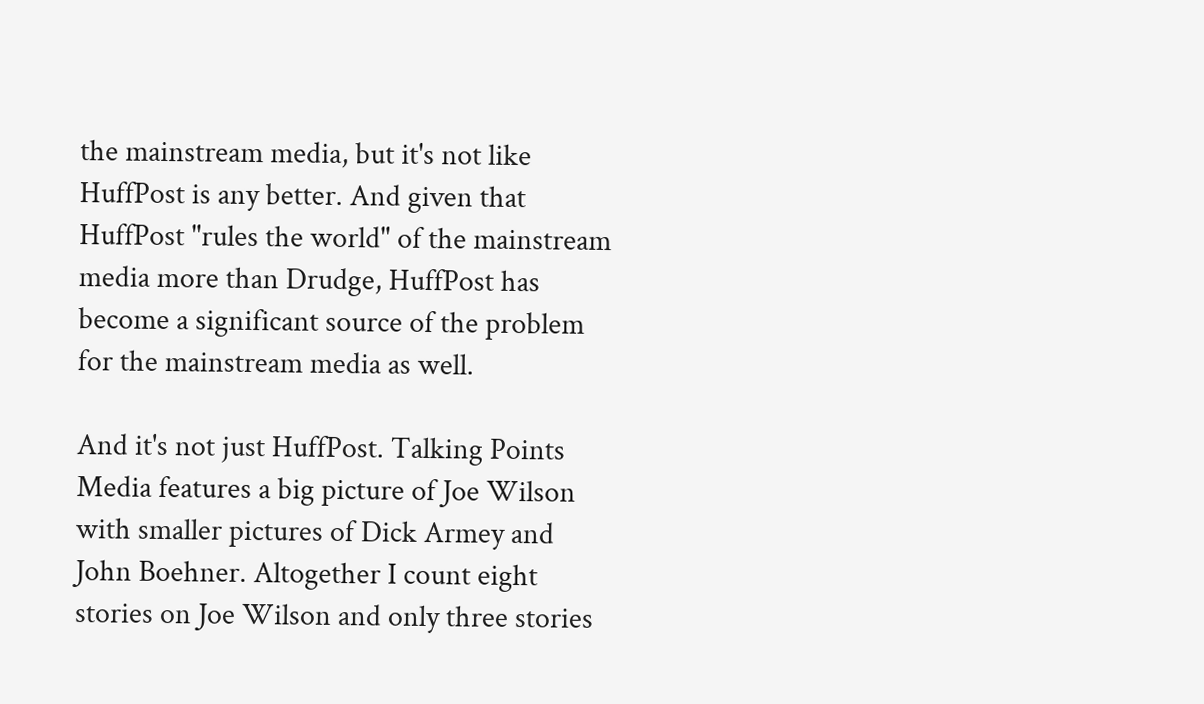the mainstream media, but it's not like HuffPost is any better. And given that HuffPost "rules the world" of the mainstream media more than Drudge, HuffPost has become a significant source of the problem for the mainstream media as well.

And it's not just HuffPost. Talking Points Media features a big picture of Joe Wilson with smaller pictures of Dick Armey and John Boehner. Altogether I count eight stories on Joe Wilson and only three stories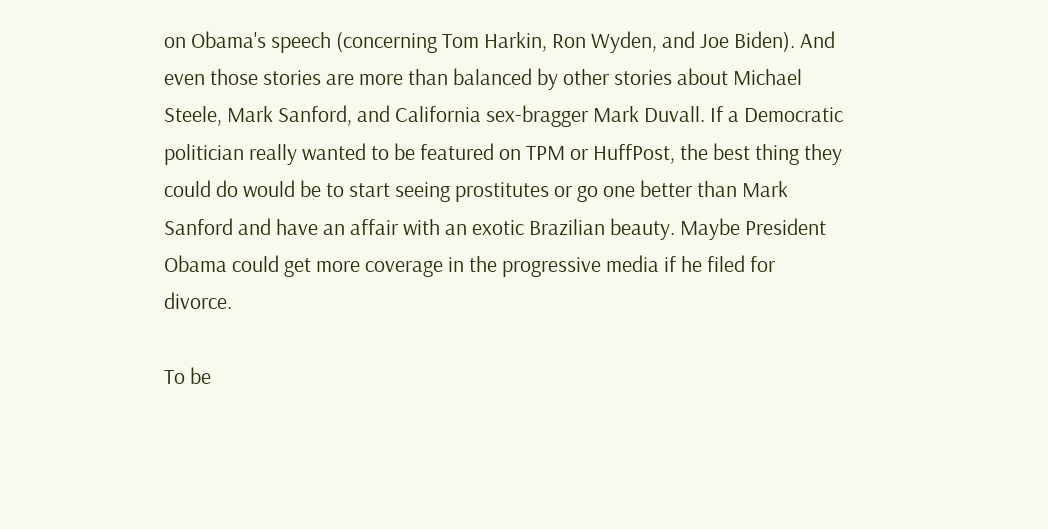on Obama's speech (concerning Tom Harkin, Ron Wyden, and Joe Biden). And even those stories are more than balanced by other stories about Michael Steele, Mark Sanford, and California sex-bragger Mark Duvall. If a Democratic politician really wanted to be featured on TPM or HuffPost, the best thing they could do would be to start seeing prostitutes or go one better than Mark Sanford and have an affair with an exotic Brazilian beauty. Maybe President Obama could get more coverage in the progressive media if he filed for divorce.

To be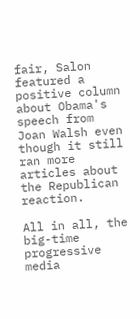fair, Salon featured a positive column about Obama's speech from Joan Walsh even though it still ran more articles about the Republican reaction.

All in all, the big-time progressive media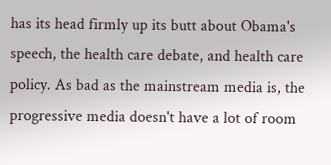has its head firmly up its butt about Obama's speech, the health care debate, and health care policy. As bad as the mainstream media is, the progressive media doesn't have a lot of room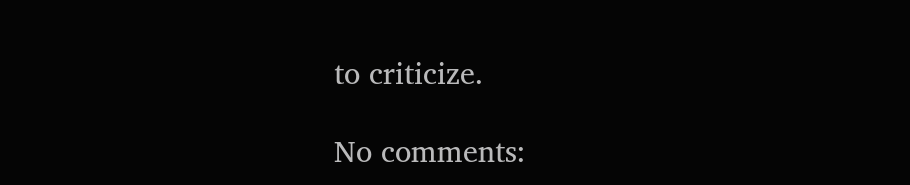to criticize.

No comments: